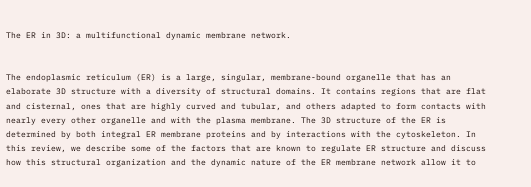The ER in 3D: a multifunctional dynamic membrane network.


The endoplasmic reticulum (ER) is a large, singular, membrane-bound organelle that has an elaborate 3D structure with a diversity of structural domains. It contains regions that are flat and cisternal, ones that are highly curved and tubular, and others adapted to form contacts with nearly every other organelle and with the plasma membrane. The 3D structure of the ER is determined by both integral ER membrane proteins and by interactions with the cytoskeleton. In this review, we describe some of the factors that are known to regulate ER structure and discuss how this structural organization and the dynamic nature of the ER membrane network allow it to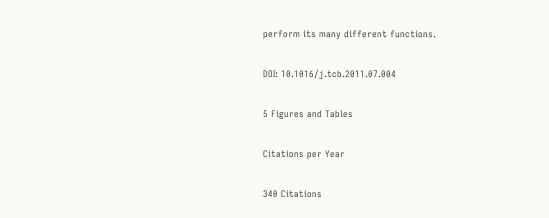perform its many different functions.

DOI: 10.1016/j.tcb.2011.07.004

5 Figures and Tables

Citations per Year

340 Citations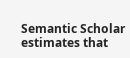Semantic Scholar estimates that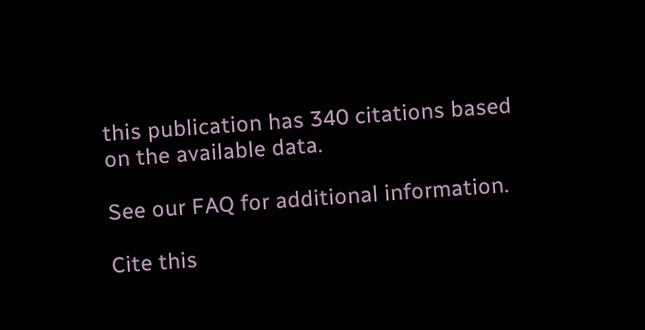this publication has 340 citations based on the available data.

See our FAQ for additional information.

Cite this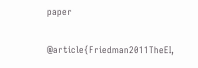paper

@article{Friedman2011TheEI,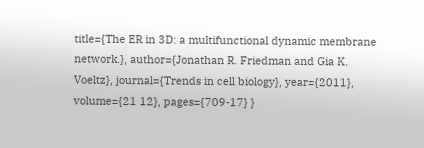title={The ER in 3D: a multifunctional dynamic membrane network.}, author={Jonathan R. Friedman and Gia K. Voeltz}, journal={Trends in cell biology}, year={2011}, volume={21 12}, pages={709-17} }